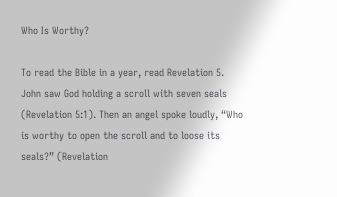Who Is Worthy?

To read the Bible in a year, read Revelation 5.
John saw God holding a scroll with seven seals (Revelation 5:1). Then an angel spoke loudly, “Who is worthy to open the scroll and to loose its seals?” (Revelation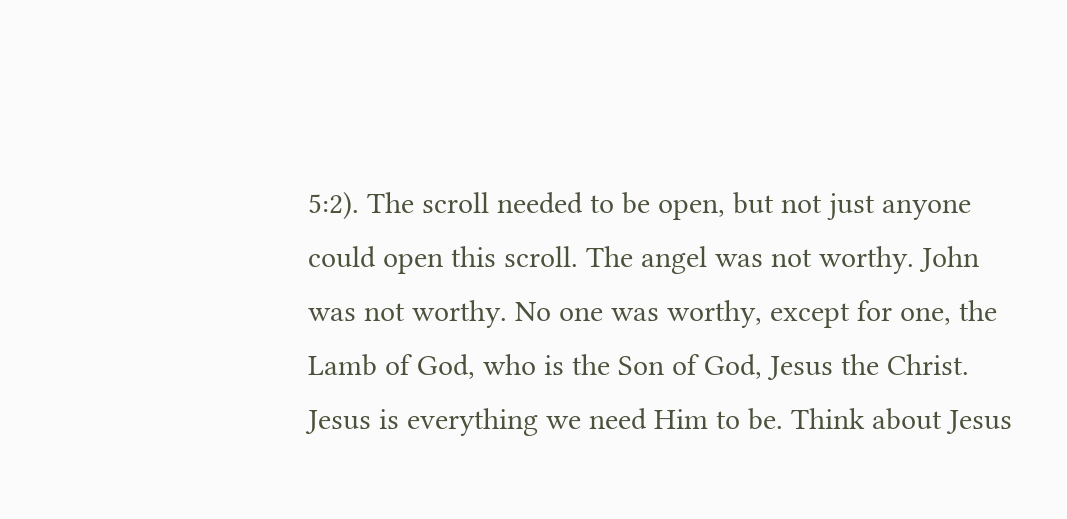5:2). The scroll needed to be open, but not just anyone could open this scroll. The angel was not worthy. John was not worthy. No one was worthy, except for one, the Lamb of God, who is the Son of God, Jesus the Christ.
Jesus is everything we need Him to be. Think about Jesus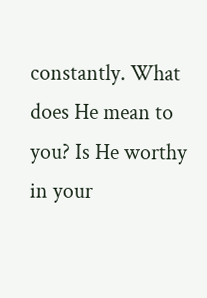constantly. What does He mean to you? Is He worthy in your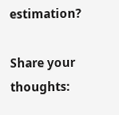estimation?

Share your thoughts: